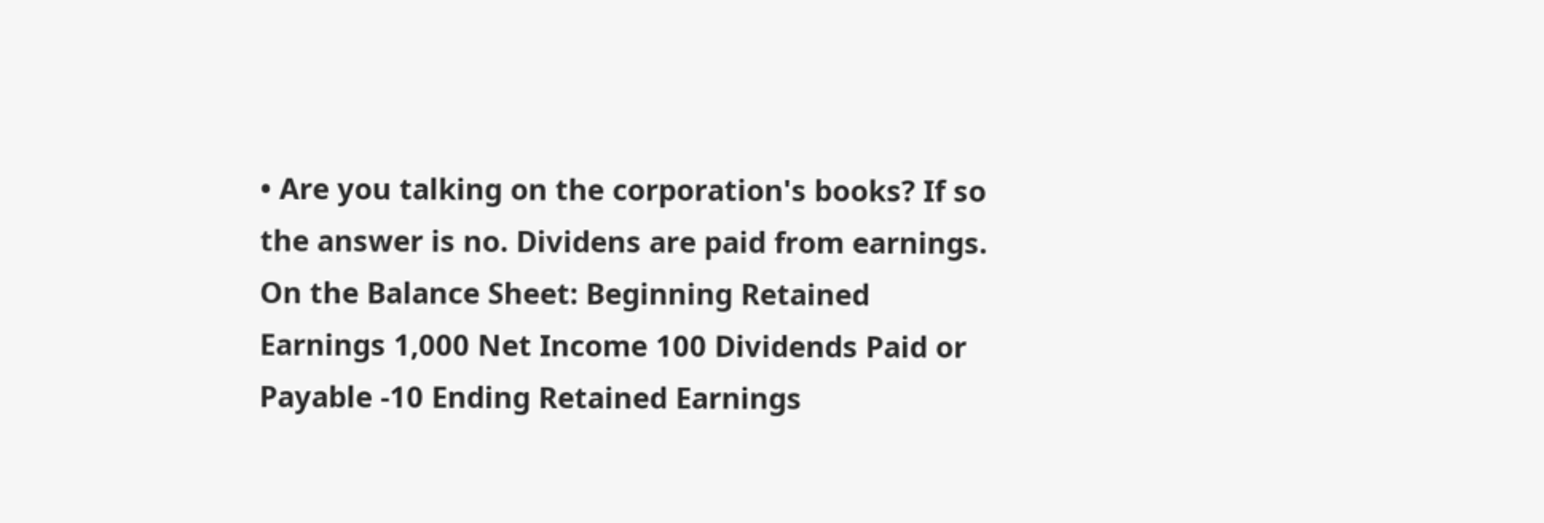• Are you talking on the corporation's books? If so the answer is no. Dividens are paid from earnings. On the Balance Sheet: Beginning Retained Earnings 1,000 Net Income 100 Dividends Paid or Payable -10 Ending Retained Earnings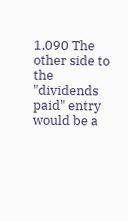1,090 The other side to the "dividends paid" entry would be a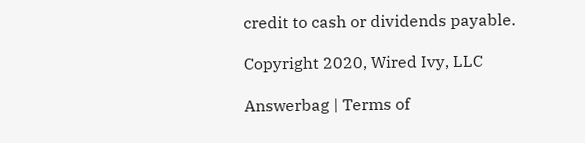credit to cash or dividends payable.

Copyright 2020, Wired Ivy, LLC

Answerbag | Terms of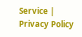Service | Privacy Policy